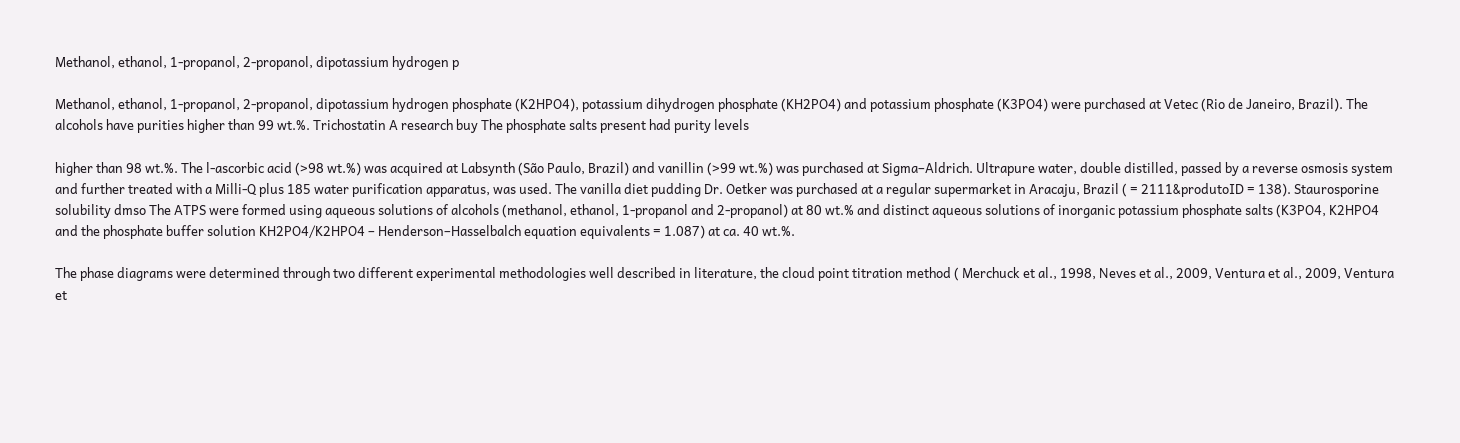Methanol, ethanol, 1-propanol, 2-propanol, dipotassium hydrogen p

Methanol, ethanol, 1-propanol, 2-propanol, dipotassium hydrogen phosphate (K2HPO4), potassium dihydrogen phosphate (KH2PO4) and potassium phosphate (K3PO4) were purchased at Vetec (Rio de Janeiro, Brazil). The alcohols have purities higher than 99 wt.%. Trichostatin A research buy The phosphate salts present had purity levels

higher than 98 wt.%. The l-ascorbic acid (>98 wt.%) was acquired at Labsynth (São Paulo, Brazil) and vanillin (>99 wt.%) was purchased at Sigma–Aldrich. Ultrapure water, double distilled, passed by a reverse osmosis system and further treated with a Milli-Q plus 185 water purification apparatus, was used. The vanilla diet pudding Dr. Oetker was purchased at a regular supermarket in Aracaju, Brazil ( = 2111&produtoID = 138). Staurosporine solubility dmso The ATPS were formed using aqueous solutions of alcohols (methanol, ethanol, 1-propanol and 2-propanol) at 80 wt.% and distinct aqueous solutions of inorganic potassium phosphate salts (K3PO4, K2HPO4 and the phosphate buffer solution KH2PO4/K2HPO4 – Henderson–Hasselbalch equation equivalents = 1.087) at ca. 40 wt.%.

The phase diagrams were determined through two different experimental methodologies well described in literature, the cloud point titration method ( Merchuck et al., 1998, Neves et al., 2009, Ventura et al., 2009, Ventura et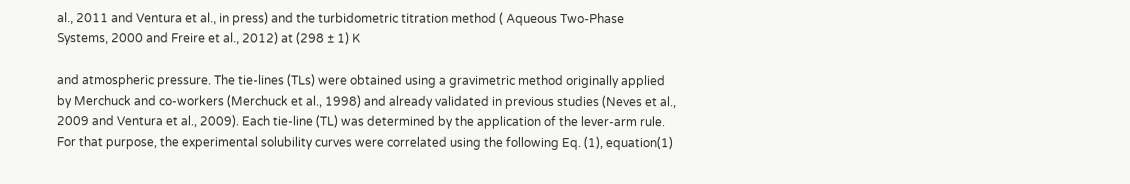al., 2011 and Ventura et al., in press) and the turbidometric titration method ( Aqueous Two-Phase Systems, 2000 and Freire et al., 2012) at (298 ± 1) K

and atmospheric pressure. The tie-lines (TLs) were obtained using a gravimetric method originally applied by Merchuck and co-workers (Merchuck et al., 1998) and already validated in previous studies (Neves et al., 2009 and Ventura et al., 2009). Each tie-line (TL) was determined by the application of the lever-arm rule. For that purpose, the experimental solubility curves were correlated using the following Eq. (1), equation(1)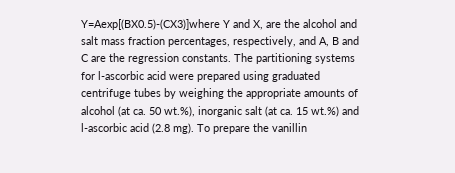Y=Aexp[(BX0.5)-(CX3)]where Y and X, are the alcohol and salt mass fraction percentages, respectively, and A, B and C are the regression constants. The partitioning systems for l-ascorbic acid were prepared using graduated centrifuge tubes by weighing the appropriate amounts of alcohol (at ca. 50 wt.%), inorganic salt (at ca. 15 wt.%) and l-ascorbic acid (2.8 mg). To prepare the vanillin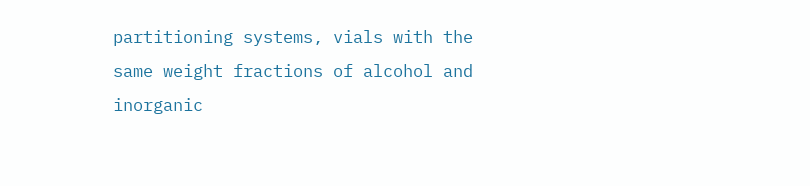partitioning systems, vials with the same weight fractions of alcohol and inorganic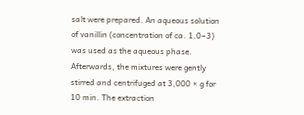salt were prepared. An aqueous solution of vanillin (concentration of ca. 1.0−3) was used as the aqueous phase. Afterwards, the mixtures were gently stirred and centrifuged at 3,000 × g for 10 min. The extraction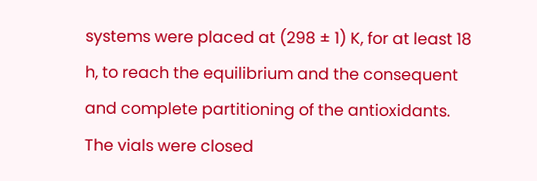systems were placed at (298 ± 1) K, for at least 18 h, to reach the equilibrium and the consequent and complete partitioning of the antioxidants. The vials were closed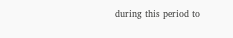during this period to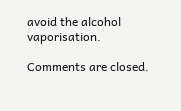avoid the alcohol vaporisation.

Comments are closed.